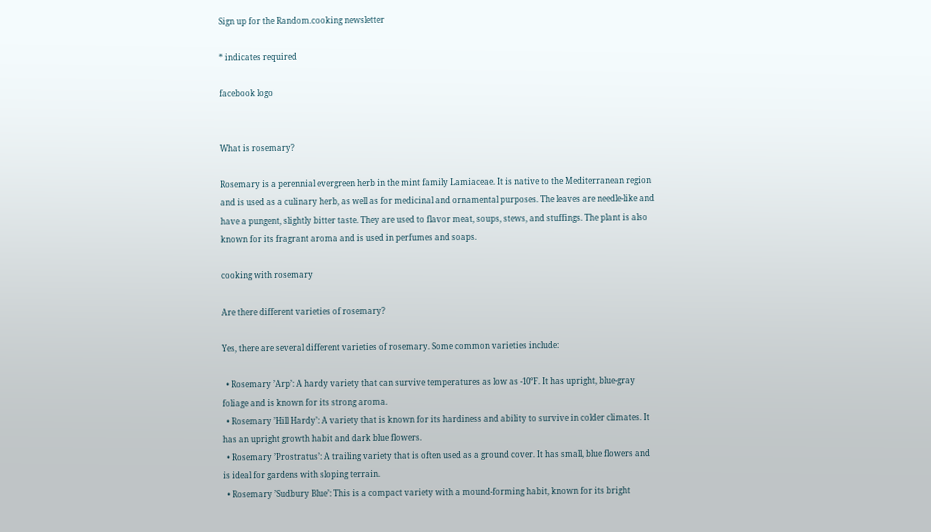Sign up for the Random.cooking newsletter

* indicates required

facebook logo


What is rosemary?

Rosemary is a perennial evergreen herb in the mint family Lamiaceae. It is native to the Mediterranean region and is used as a culinary herb, as well as for medicinal and ornamental purposes. The leaves are needle-like and have a pungent, slightly bitter taste. They are used to flavor meat, soups, stews, and stuffings. The plant is also known for its fragrant aroma and is used in perfumes and soaps.

cooking with rosemary

Are there different varieties of rosemary?

Yes, there are several different varieties of rosemary. Some common varieties include:

  • Rosemary ’Arp’: A hardy variety that can survive temperatures as low as -10°F. It has upright, blue-gray foliage and is known for its strong aroma.
  • Rosemary ’Hill Hardy’: A variety that is known for its hardiness and ability to survive in colder climates. It has an upright growth habit and dark blue flowers.
  • Rosemary ’Prostratus’: A trailing variety that is often used as a ground cover. It has small, blue flowers and is ideal for gardens with sloping terrain.
  • Rosemary ’Sudbury Blue’: This is a compact variety with a mound-forming habit, known for its bright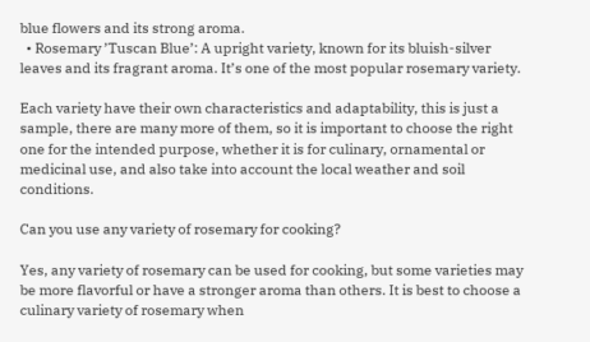blue flowers and its strong aroma.
  • Rosemary ’Tuscan Blue’: A upright variety, known for its bluish-silver leaves and its fragrant aroma. It’s one of the most popular rosemary variety.

Each variety have their own characteristics and adaptability, this is just a sample, there are many more of them, so it is important to choose the right one for the intended purpose, whether it is for culinary, ornamental or medicinal use, and also take into account the local weather and soil conditions.

Can you use any variety of rosemary for cooking?

Yes, any variety of rosemary can be used for cooking, but some varieties may be more flavorful or have a stronger aroma than others. It is best to choose a culinary variety of rosemary when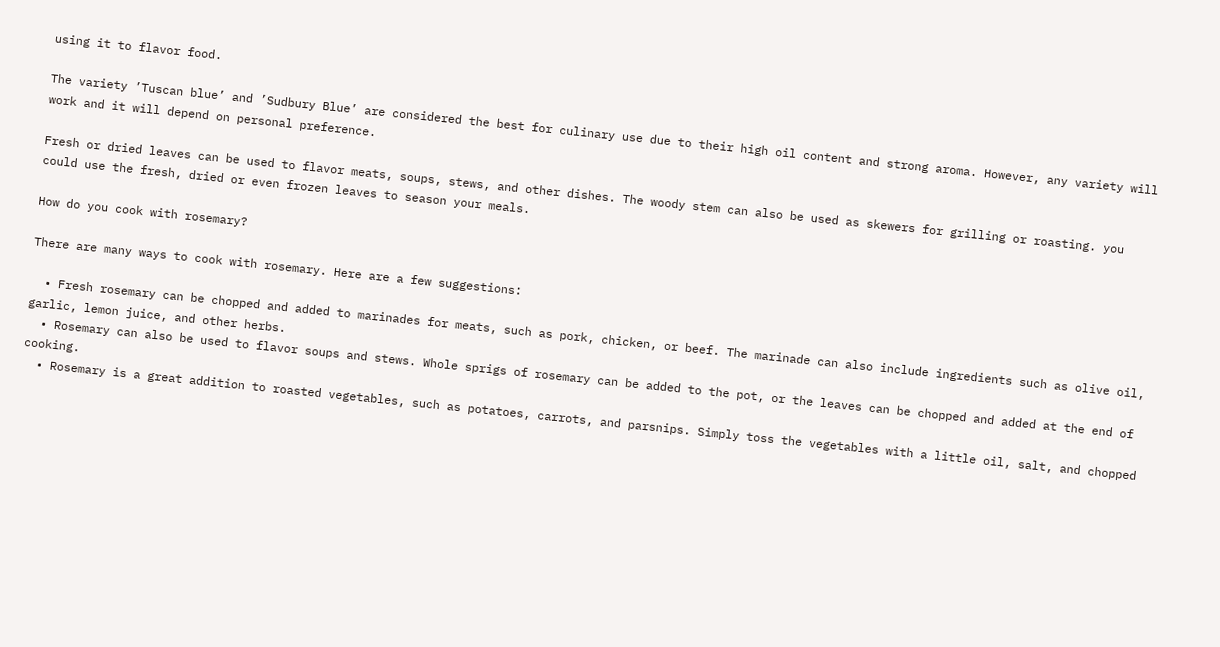using it to flavor food.

The variety ’Tuscan blue’ and ’Sudbury Blue’ are considered the best for culinary use due to their high oil content and strong aroma. However, any variety will work and it will depend on personal preference.

Fresh or dried leaves can be used to flavor meats, soups, stews, and other dishes. The woody stem can also be used as skewers for grilling or roasting. you could use the fresh, dried or even frozen leaves to season your meals.

How do you cook with rosemary?

There are many ways to cook with rosemary. Here are a few suggestions:

  • Fresh rosemary can be chopped and added to marinades for meats, such as pork, chicken, or beef. The marinade can also include ingredients such as olive oil, garlic, lemon juice, and other herbs.
  • Rosemary can also be used to flavor soups and stews. Whole sprigs of rosemary can be added to the pot, or the leaves can be chopped and added at the end of cooking.
  • Rosemary is a great addition to roasted vegetables, such as potatoes, carrots, and parsnips. Simply toss the vegetables with a little oil, salt, and chopped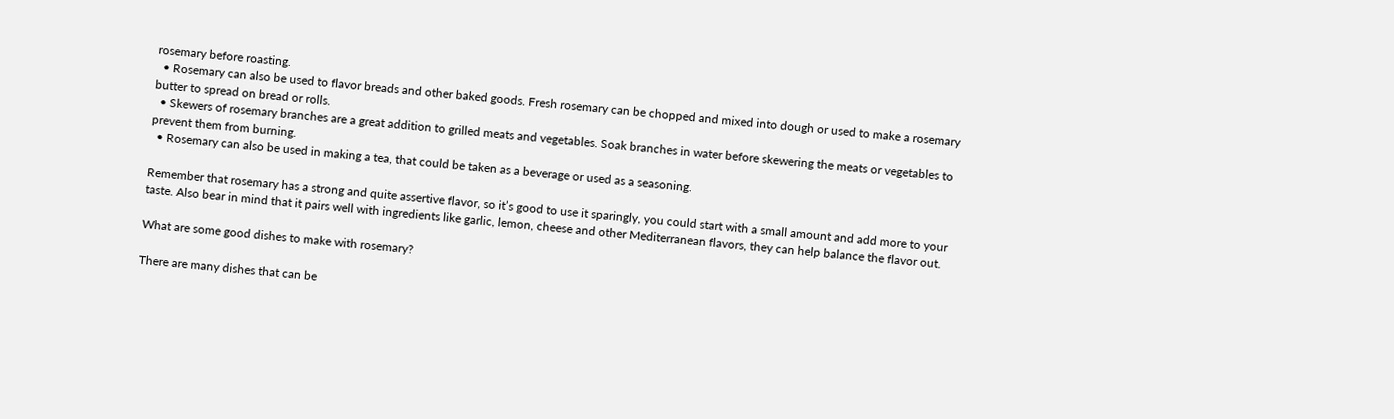rosemary before roasting.
  • Rosemary can also be used to flavor breads and other baked goods. Fresh rosemary can be chopped and mixed into dough or used to make a rosemary butter to spread on bread or rolls.
  • Skewers of rosemary branches are a great addition to grilled meats and vegetables. Soak branches in water before skewering the meats or vegetables to prevent them from burning.
  • Rosemary can also be used in making a tea, that could be taken as a beverage or used as a seasoning.

Remember that rosemary has a strong and quite assertive flavor, so it’s good to use it sparingly, you could start with a small amount and add more to your taste. Also bear in mind that it pairs well with ingredients like garlic, lemon, cheese and other Mediterranean flavors, they can help balance the flavor out.

What are some good dishes to make with rosemary?

There are many dishes that can be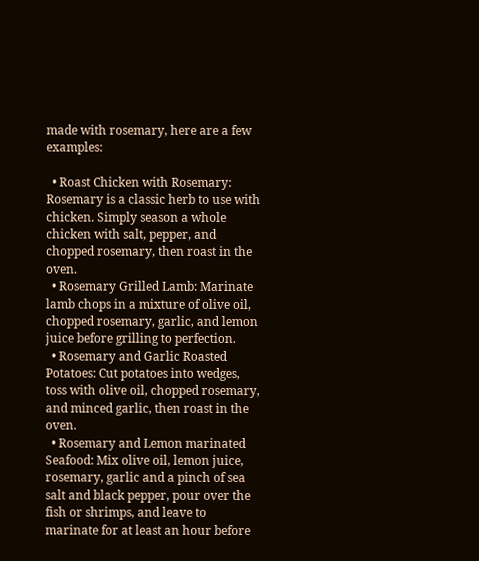made with rosemary, here are a few examples:

  • Roast Chicken with Rosemary: Rosemary is a classic herb to use with chicken. Simply season a whole chicken with salt, pepper, and chopped rosemary, then roast in the oven.
  • Rosemary Grilled Lamb: Marinate lamb chops in a mixture of olive oil, chopped rosemary, garlic, and lemon juice before grilling to perfection.
  • Rosemary and Garlic Roasted Potatoes: Cut potatoes into wedges, toss with olive oil, chopped rosemary, and minced garlic, then roast in the oven.
  • Rosemary and Lemon marinated Seafood: Mix olive oil, lemon juice, rosemary, garlic and a pinch of sea salt and black pepper, pour over the fish or shrimps, and leave to marinate for at least an hour before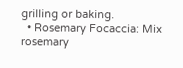grilling or baking.
  • Rosemary Focaccia: Mix rosemary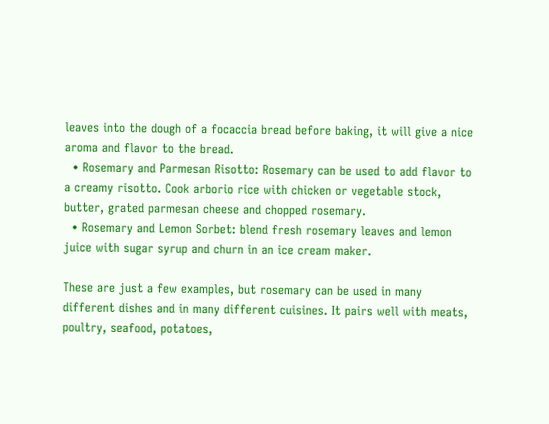leaves into the dough of a focaccia bread before baking, it will give a nice aroma and flavor to the bread.
  • Rosemary and Parmesan Risotto: Rosemary can be used to add flavor to a creamy risotto. Cook arborio rice with chicken or vegetable stock, butter, grated parmesan cheese and chopped rosemary.
  • Rosemary and Lemon Sorbet: blend fresh rosemary leaves and lemon juice with sugar syrup and churn in an ice cream maker.

These are just a few examples, but rosemary can be used in many different dishes and in many different cuisines. It pairs well with meats, poultry, seafood, potatoes,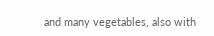and many vegetables, also with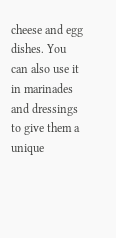cheese and egg dishes. You can also use it in marinades and dressings to give them a unique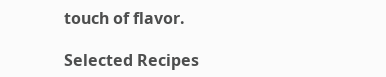touch of flavor.

Selected Recipes